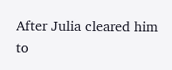After Julia cleared him to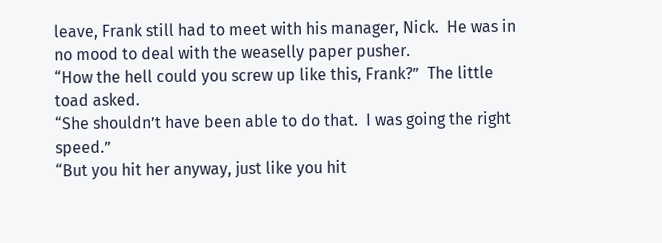leave, Frank still had to meet with his manager, Nick.  He was in no mood to deal with the weaselly paper pusher.
“How the hell could you screw up like this, Frank?”  The little toad asked.
“She shouldn’t have been able to do that.  I was going the right speed.”
“But you hit her anyway, just like you hit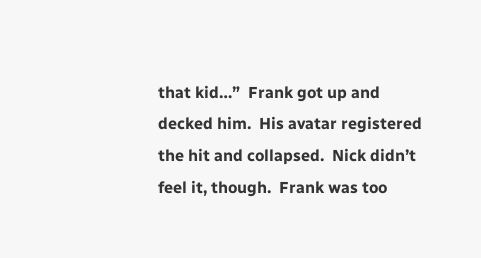that kid…”  Frank got up and decked him.  His avatar registered the hit and collapsed.  Nick didn’t feel it, though.  Frank was too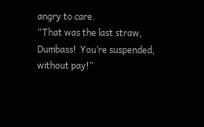angry to care.
“That was the last straw, Dumbass!  You’re suspended, without pay!”